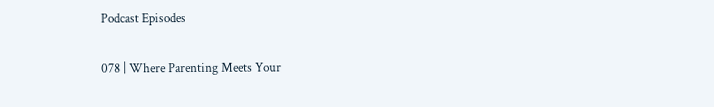Podcast Episodes

078 | Where Parenting Meets Your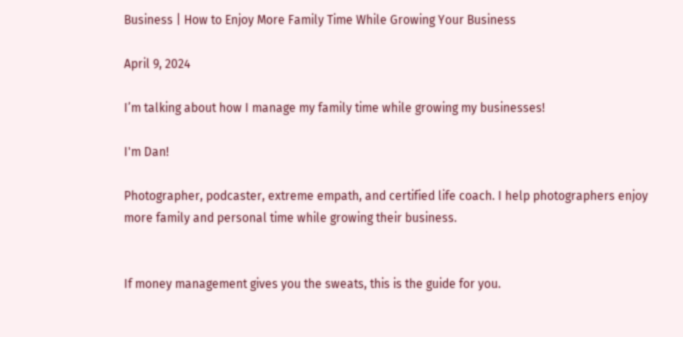Business | How to Enjoy More Family Time While Growing Your Business

April 9, 2024

I’m talking about how I manage my family time while growing my businesses!

I'm Dan!

Photographer, podcaster, extreme empath, and certified life coach. I help photographers enjoy more family and personal time while growing their business.


If money management gives you the sweats, this is the guide for you.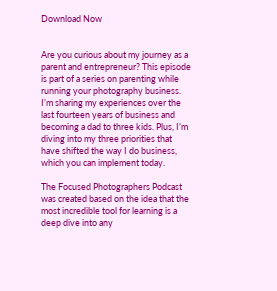Download Now


Are you curious about my journey as a parent and entrepreneur? This episode is part of a series on parenting while running your photography business. I’m sharing my experiences over the last fourteen years of business and becoming a dad to three kids. Plus, I’m diving into my three priorities that have shifted the way I do business, which you can implement today.

The Focused Photographers Podcast was created based on the idea that the most incredible tool for learning is a deep dive into any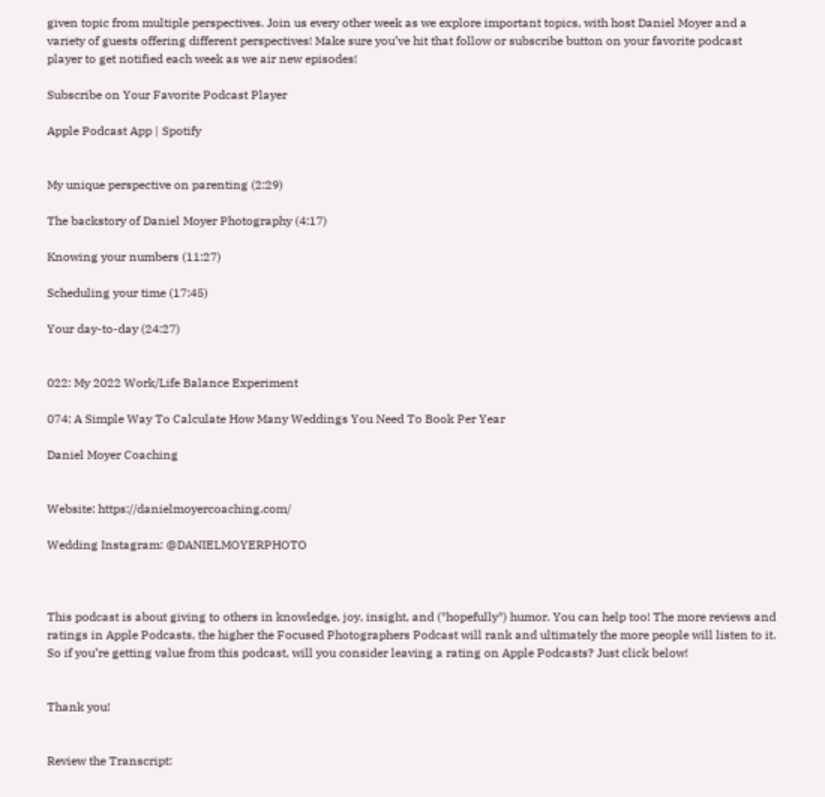given topic from multiple perspectives. Join us every other week as we explore important topics, with host Daniel Moyer and a variety of guests offering different perspectives! Make sure you’ve hit that follow or subscribe button on your favorite podcast player to get notified each week as we air new episodes!

Subscribe on Your Favorite Podcast Player

Apple Podcast App | Spotify


My unique perspective on parenting (2:29)

The backstory of Daniel Moyer Photography (4:17)

Knowing your numbers (11:27)

Scheduling your time (17:45)

Your day-to-day (24:27)


022: My 2022 Work/Life Balance Experiment

074: A Simple Way To Calculate How Many Weddings You Need To Book Per Year

Daniel Moyer Coaching


Website: https://danielmoyercoaching.com/

Wedding Instagram: @DANIELMOYERPHOTO



This podcast is about giving to others in knowledge, joy, insight, and (*hopefully*) humor. You can help too! The more reviews and ratings in Apple Podcasts, the higher the Focused Photographers Podcast will rank and ultimately the more people will listen to it. So if you’re getting value from this podcast, will you consider leaving a rating on Apple Podcasts? Just click below!


Thank you!


Review the Transcript: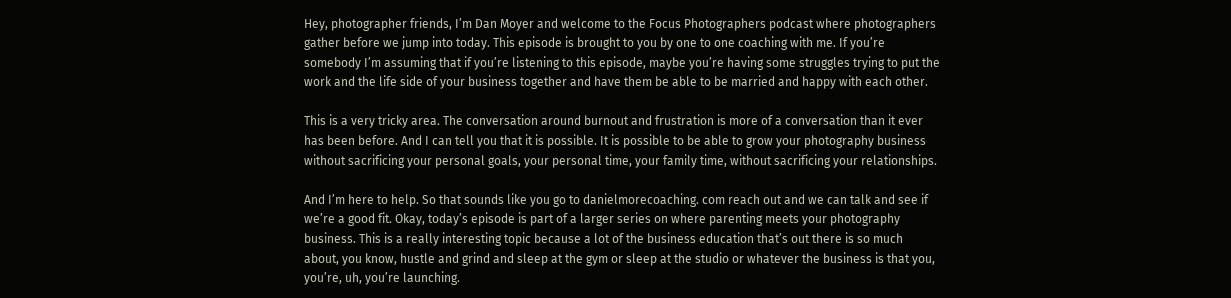Hey, photographer friends, I’m Dan Moyer and welcome to the Focus Photographers podcast where photographers gather before we jump into today. This episode is brought to you by one to one coaching with me. If you’re somebody I’m assuming that if you’re listening to this episode, maybe you’re having some struggles trying to put the work and the life side of your business together and have them be able to be married and happy with each other.

This is a very tricky area. The conversation around burnout and frustration is more of a conversation than it ever has been before. And I can tell you that it is possible. It is possible to be able to grow your photography business without sacrificing your personal goals, your personal time, your family time, without sacrificing your relationships.

And I’m here to help. So that sounds like you go to danielmorecoaching. com reach out and we can talk and see if we’re a good fit. Okay, today’s episode is part of a larger series on where parenting meets your photography business. This is a really interesting topic because a lot of the business education that’s out there is so much about, you know, hustle and grind and sleep at the gym or sleep at the studio or whatever the business is that you, you’re, uh, you’re launching.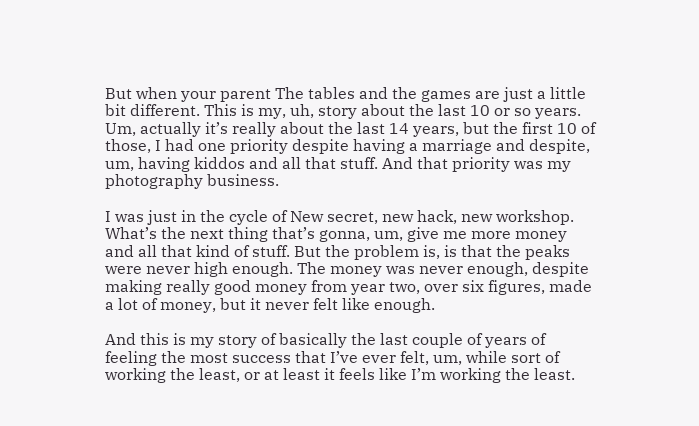But when your parent The tables and the games are just a little bit different. This is my, uh, story about the last 10 or so years. Um, actually it’s really about the last 14 years, but the first 10 of those, I had one priority despite having a marriage and despite, um, having kiddos and all that stuff. And that priority was my photography business.

I was just in the cycle of New secret, new hack, new workshop. What’s the next thing that’s gonna, um, give me more money and all that kind of stuff. But the problem is, is that the peaks were never high enough. The money was never enough, despite making really good money from year two, over six figures, made a lot of money, but it never felt like enough.

And this is my story of basically the last couple of years of feeling the most success that I’ve ever felt, um, while sort of working the least, or at least it feels like I’m working the least.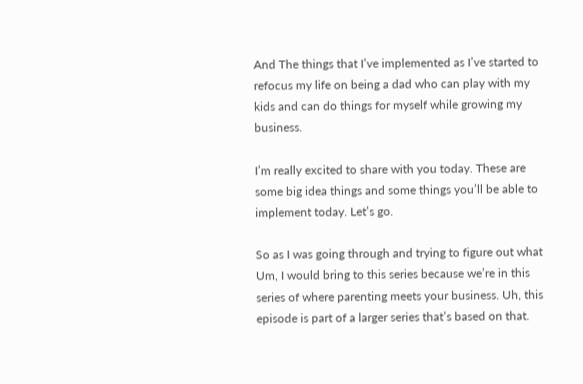And The things that I’ve implemented as I’ve started to refocus my life on being a dad who can play with my kids and can do things for myself while growing my business.

I’m really excited to share with you today. These are some big idea things and some things you’ll be able to implement today. Let’s go.

So as I was going through and trying to figure out what Um, I would bring to this series because we’re in this series of where parenting meets your business. Uh, this episode is part of a larger series that’s based on that.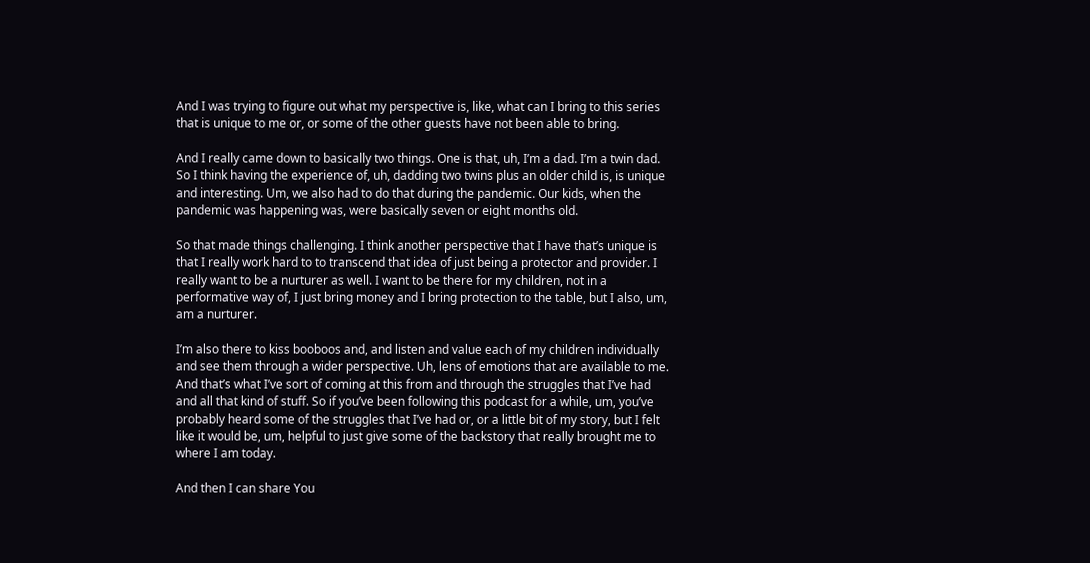And I was trying to figure out what my perspective is, like, what can I bring to this series that is unique to me or, or some of the other guests have not been able to bring.

And I really came down to basically two things. One is that, uh, I’m a dad. I’m a twin dad. So I think having the experience of, uh, dadding two twins plus an older child is, is unique and interesting. Um, we also had to do that during the pandemic. Our kids, when the pandemic was happening was, were basically seven or eight months old.

So that made things challenging. I think another perspective that I have that’s unique is that I really work hard to to transcend that idea of just being a protector and provider. I really want to be a nurturer as well. I want to be there for my children, not in a performative way of, I just bring money and I bring protection to the table, but I also, um, am a nurturer.

I’m also there to kiss booboos and, and listen and value each of my children individually and see them through a wider perspective. Uh, lens of emotions that are available to me. And that’s what I’ve sort of coming at this from and through the struggles that I’ve had and all that kind of stuff. So if you’ve been following this podcast for a while, um, you’ve probably heard some of the struggles that I’ve had or, or a little bit of my story, but I felt like it would be, um, helpful to just give some of the backstory that really brought me to where I am today.

And then I can share You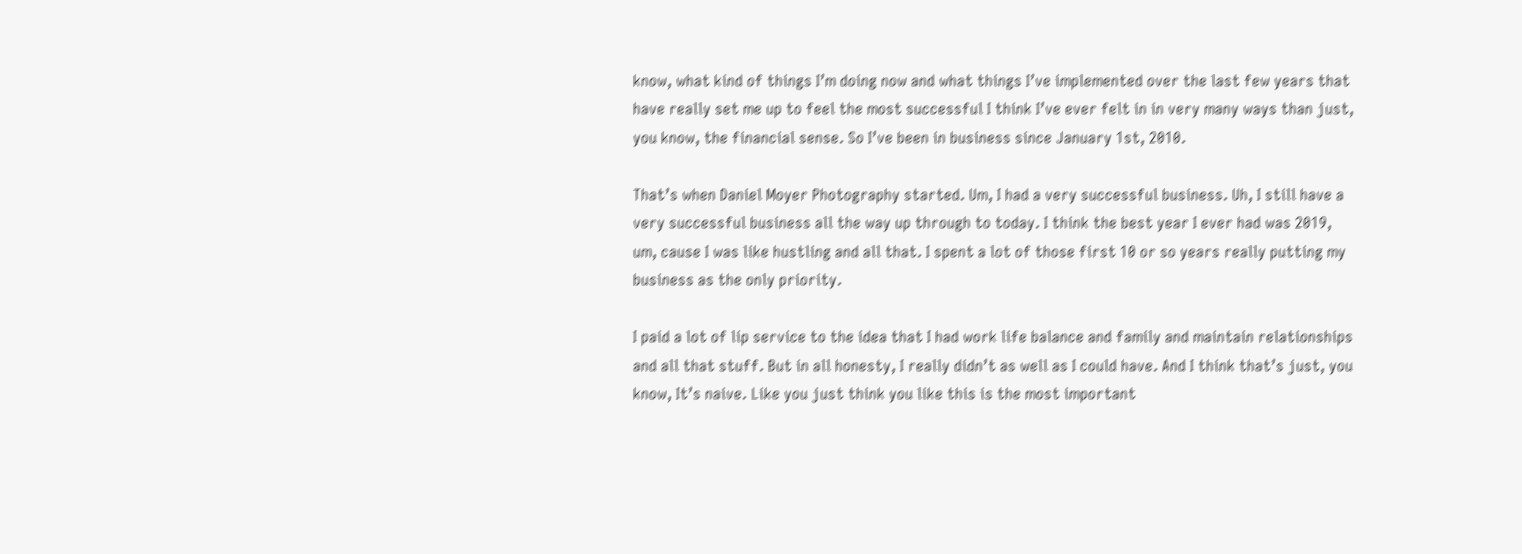know, what kind of things I’m doing now and what things I’ve implemented over the last few years that have really set me up to feel the most successful I think I’ve ever felt in in very many ways than just, you know, the financial sense. So I’ve been in business since January 1st, 2010.

That’s when Daniel Moyer Photography started. Um, I had a very successful business. Uh, I still have a very successful business all the way up through to today. I think the best year I ever had was 2019, um, cause I was like hustling and all that. I spent a lot of those first 10 or so years really putting my business as the only priority.

I paid a lot of lip service to the idea that I had work life balance and family and maintain relationships and all that stuff. But in all honesty, I really didn’t as well as I could have. And I think that’s just, you know, It’s naive. Like you just think you like this is the most important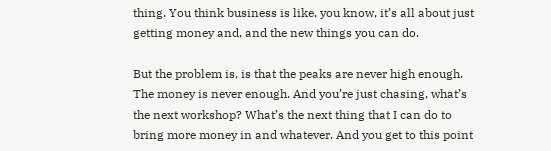thing. You think business is like, you know, it’s all about just getting money and, and the new things you can do.

But the problem is, is that the peaks are never high enough. The money is never enough. And you’re just chasing, what’s the next workshop? What’s the next thing that I can do to bring more money in and whatever. And you get to this point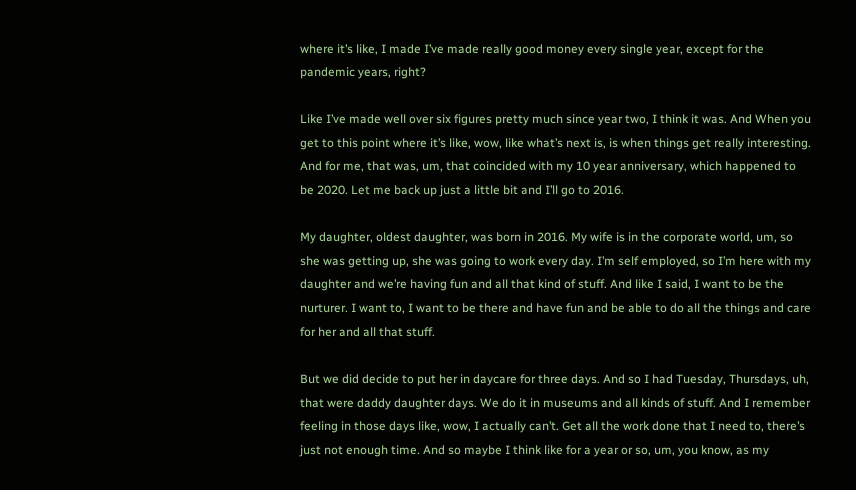where it’s like, I made I’ve made really good money every single year, except for the pandemic years, right?

Like I’ve made well over six figures pretty much since year two, I think it was. And When you get to this point where it’s like, wow, like what’s next is, is when things get really interesting. And for me, that was, um, that coincided with my 10 year anniversary, which happened to be 2020. Let me back up just a little bit and I’ll go to 2016.

My daughter, oldest daughter, was born in 2016. My wife is in the corporate world, um, so she was getting up, she was going to work every day. I’m self employed, so I’m here with my daughter and we’re having fun and all that kind of stuff. And like I said, I want to be the nurturer. I want to, I want to be there and have fun and be able to do all the things and care for her and all that stuff.

But we did decide to put her in daycare for three days. And so I had Tuesday, Thursdays, uh, that were daddy daughter days. We do it in museums and all kinds of stuff. And I remember feeling in those days like, wow, I actually can’t. Get all the work done that I need to, there’s just not enough time. And so maybe I think like for a year or so, um, you know, as my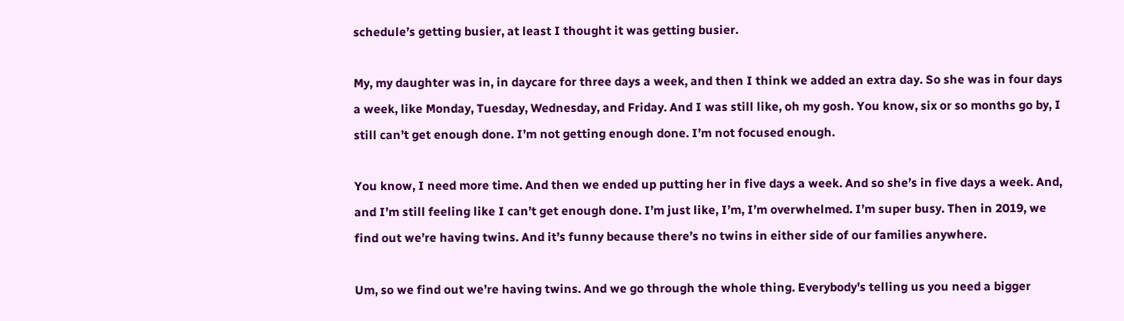schedule’s getting busier, at least I thought it was getting busier.

My, my daughter was in, in daycare for three days a week, and then I think we added an extra day. So she was in four days a week, like Monday, Tuesday, Wednesday, and Friday. And I was still like, oh my gosh. You know, six or so months go by, I still can’t get enough done. I’m not getting enough done. I’m not focused enough.

You know, I need more time. And then we ended up putting her in five days a week. And so she’s in five days a week. And, and I’m still feeling like I can’t get enough done. I’m just like, I’m, I’m overwhelmed. I’m super busy. Then in 2019, we find out we’re having twins. And it’s funny because there’s no twins in either side of our families anywhere.

Um, so we find out we’re having twins. And we go through the whole thing. Everybody’s telling us you need a bigger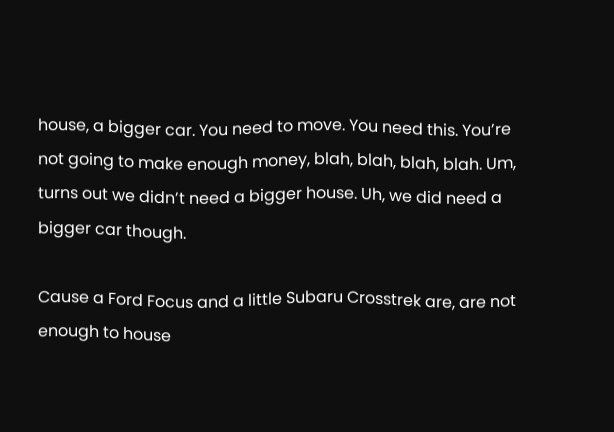house, a bigger car. You need to move. You need this. You’re not going to make enough money, blah, blah, blah, blah. Um, turns out we didn’t need a bigger house. Uh, we did need a bigger car though.

Cause a Ford Focus and a little Subaru Crosstrek are, are not enough to house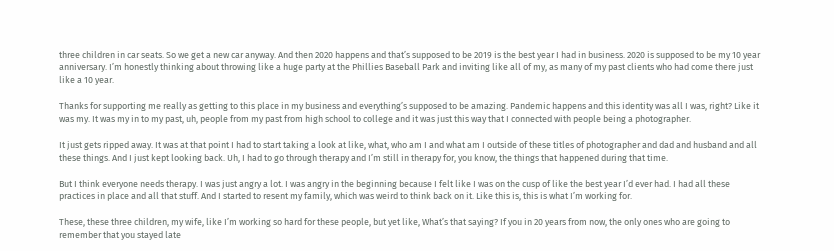three children in car seats. So we get a new car anyway. And then 2020 happens and that’s supposed to be 2019 is the best year I had in business. 2020 is supposed to be my 10 year anniversary. I’m honestly thinking about throwing like a huge party at the Phillies Baseball Park and inviting like all of my, as many of my past clients who had come there just like a 10 year.

Thanks for supporting me really as getting to this place in my business and everything’s supposed to be amazing. Pandemic happens and this identity was all I was, right? Like it was my. It was my in to my past, uh, people from my past from high school to college and it was just this way that I connected with people being a photographer.

It just gets ripped away. It was at that point I had to start taking a look at like, what, who am I and what am I outside of these titles of photographer and dad and husband and all these things. And I just kept looking back. Uh, I had to go through therapy and I’m still in therapy for, you know, the things that happened during that time.

But I think everyone needs therapy. I was just angry a lot. I was angry in the beginning because I felt like I was on the cusp of like the best year I’d ever had. I had all these practices in place and all that stuff. And I started to resent my family, which was weird to think back on it. Like this is, this is what I’m working for.

These, these three children, my wife, like I’m working so hard for these people, but yet like, What’s that saying? If you in 20 years from now, the only ones who are going to remember that you stayed late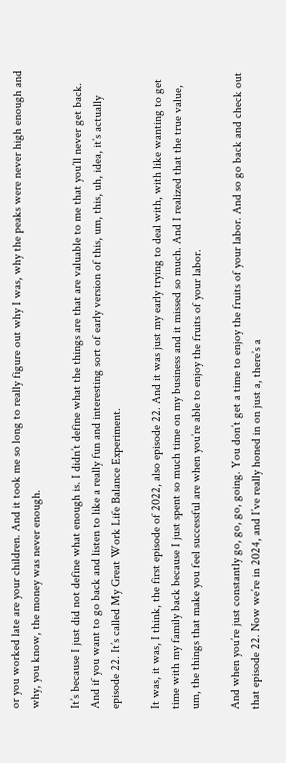or you worked late are your children. And it took me so long to really figure out why I was, why the peaks were never high enough and why, you know, the money was never enough.

It’s because I just did not define what enough is. I didn’t define what the things are that are valuable to me that you’ll never get back. And if you want to go back and listen to like a really fun and interesting sort of early version of this, um, this, uh, idea, it’s actually episode 22. It’s called My Great Work Life Balance Experiment.

It was, it was, I think, the first episode of 2022, also episode 22. And it was just my early trying to deal with, with like wanting to get time with my family back because I just spent so much time on my business and it missed so much. And I realized that the true value, um, the things that make you feel successful are when you’re able to enjoy the fruits of your labor.

And when you’re just constantly go, go, go, going. You don’t get a time to enjoy the fruits of your labor. And so go back and check out that episode 22. Now we’re in 2024, and I’ve really honed in on just a, there’s a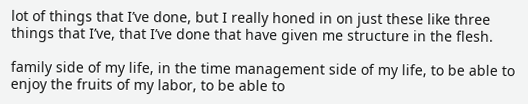lot of things that I’ve done, but I really honed in on just these like three things that I’ve, that I’ve done that have given me structure in the flesh.

family side of my life, in the time management side of my life, to be able to enjoy the fruits of my labor, to be able to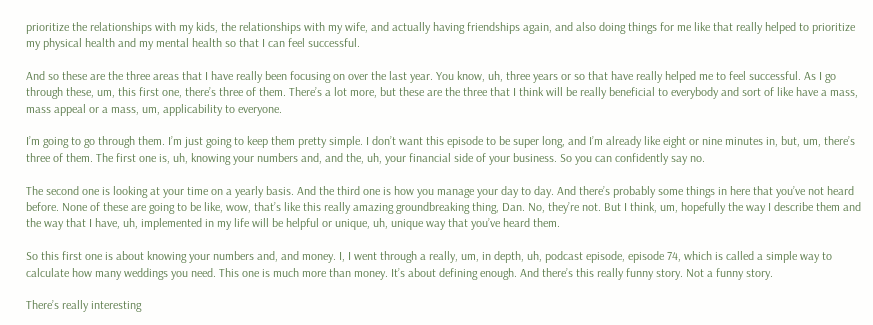prioritize the relationships with my kids, the relationships with my wife, and actually having friendships again, and also doing things for me like that really helped to prioritize my physical health and my mental health so that I can feel successful.

And so these are the three areas that I have really been focusing on over the last year. You know, uh, three years or so that have really helped me to feel successful. As I go through these, um, this first one, there’s three of them. There’s a lot more, but these are the three that I think will be really beneficial to everybody and sort of like have a mass, mass appeal or a mass, um, applicability to everyone.

I’m going to go through them. I’m just going to keep them pretty simple. I don’t want this episode to be super long, and I’m already like eight or nine minutes in, but, um, there’s three of them. The first one is, uh, knowing your numbers and, and the, uh, your financial side of your business. So you can confidently say no.

The second one is looking at your time on a yearly basis. And the third one is how you manage your day to day. And there’s probably some things in here that you’ve not heard before. None of these are going to be like, wow, that’s like this really amazing groundbreaking thing, Dan. No, they’re not. But I think, um, hopefully the way I describe them and the way that I have, uh, implemented in my life will be helpful or unique, uh, unique way that you’ve heard them.

So this first one is about knowing your numbers and, and money. I, I went through a really, um, in depth, uh, podcast episode, episode 74, which is called a simple way to calculate how many weddings you need. This one is much more than money. It’s about defining enough. And there’s this really funny story. Not a funny story.

There’s really interesting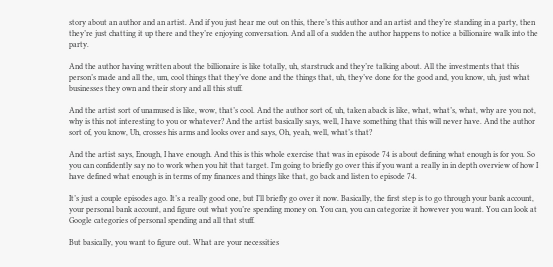story about an author and an artist. And if you just hear me out on this, there’s this author and an artist and they’re standing in a party, then they’re just chatting it up there and they’re enjoying conversation. And all of a sudden the author happens to notice a billionaire walk into the party.

And the author having written about the billionaire is like totally, uh, starstruck and they’re talking about. All the investments that this person’s made and all the, um, cool things that they’ve done and the things that, uh, they’ve done for the good and, you know, uh, just what businesses they own and their story and all this stuff.

And the artist sort of unamused is like, wow, that’s cool. And the author sort of, uh, taken aback is like, what, what’s, what, why are you not, why is this not interesting to you or whatever? And the artist basically says, well, I have something that this will never have. And the author sort of, you know, Uh, crosses his arms and looks over and says, Oh, yeah, well, what’s that?

And the artist says, Enough, I have enough. And this is this whole exercise that was in episode 74 is about defining what enough is for you. So you can confidently say no to work when you hit that target. I’m going to briefly go over this if you want a really in in depth overview of how I have defined what enough is in terms of my finances and things like that, go back and listen to episode 74.

It’s just a couple episodes ago. It’s a really good one, but I’ll briefly go over it now. Basically, the first step is to go through your bank account, your personal bank account, and figure out what you’re spending money on. You can, you can categorize it however you want. You can look at Google categories of personal spending and all that stuff.

But basically, you want to figure out. What are your necessities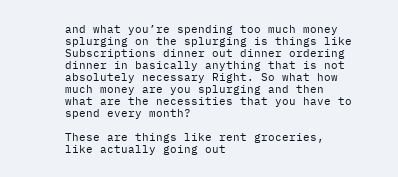and what you’re spending too much money splurging on the splurging is things like Subscriptions dinner out dinner ordering dinner in basically anything that is not absolutely necessary Right. So what how much money are you splurging and then what are the necessities that you have to spend every month?

These are things like rent groceries, like actually going out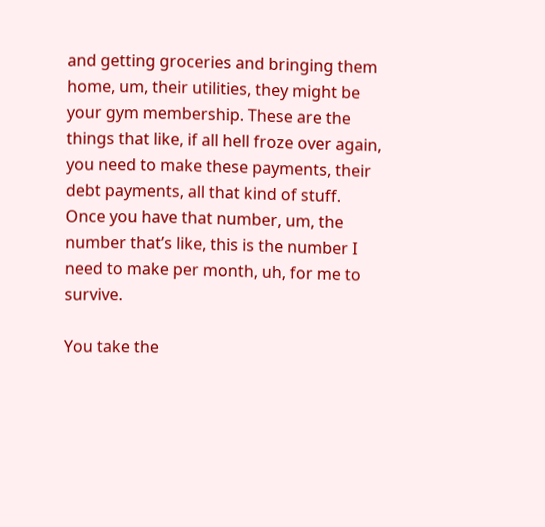and getting groceries and bringing them home, um, their utilities, they might be your gym membership. These are the things that like, if all hell froze over again, you need to make these payments, their debt payments, all that kind of stuff. Once you have that number, um, the number that’s like, this is the number I need to make per month, uh, for me to survive.

You take the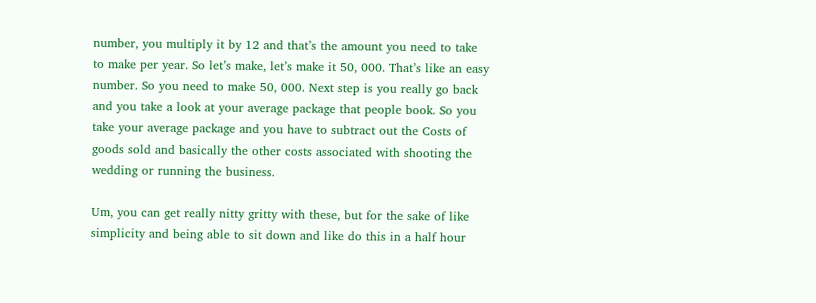number, you multiply it by 12 and that’s the amount you need to take to make per year. So let’s make, let’s make it 50, 000. That’s like an easy number. So you need to make 50, 000. Next step is you really go back and you take a look at your average package that people book. So you take your average package and you have to subtract out the Costs of goods sold and basically the other costs associated with shooting the wedding or running the business.

Um, you can get really nitty gritty with these, but for the sake of like simplicity and being able to sit down and like do this in a half hour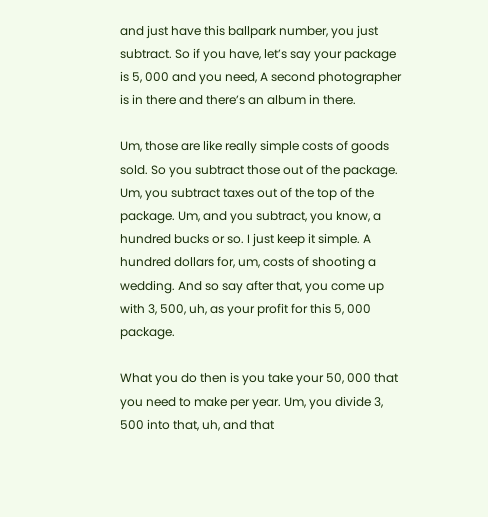and just have this ballpark number, you just subtract. So if you have, let’s say your package is 5, 000 and you need, A second photographer is in there and there’s an album in there.

Um, those are like really simple costs of goods sold. So you subtract those out of the package. Um, you subtract taxes out of the top of the package. Um, and you subtract, you know, a hundred bucks or so. I just keep it simple. A hundred dollars for, um, costs of shooting a wedding. And so say after that, you come up with 3, 500, uh, as your profit for this 5, 000 package.

What you do then is you take your 50, 000 that you need to make per year. Um, you divide 3, 500 into that, uh, and that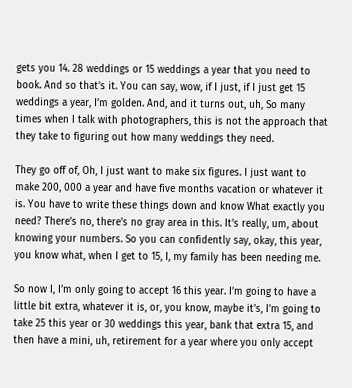gets you 14. 28 weddings or 15 weddings a year that you need to book. And so that’s it. You can say, wow, if I just, if I just get 15 weddings a year, I’m golden. And, and it turns out, uh, So many times when I talk with photographers, this is not the approach that they take to figuring out how many weddings they need.

They go off of, Oh, I just want to make six figures. I just want to make 200, 000 a year and have five months vacation or whatever it is. You have to write these things down and know What exactly you need? There’s no, there’s no gray area in this. It’s really, um, about knowing your numbers. So you can confidently say, okay, this year, you know what, when I get to 15, I, my family has been needing me.

So now I, I’m only going to accept 16 this year. I’m going to have a little bit extra, whatever it is, or, you know, maybe it’s, I’m going to take 25 this year or 30 weddings this year, bank that extra 15, and then have a mini, uh, retirement for a year where you only accept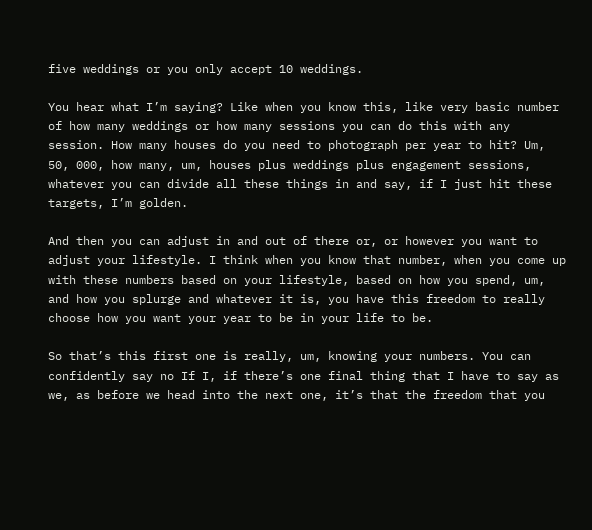five weddings or you only accept 10 weddings.

You hear what I’m saying? Like when you know this, like very basic number of how many weddings or how many sessions you can do this with any session. How many houses do you need to photograph per year to hit? Um, 50, 000, how many, um, houses plus weddings plus engagement sessions, whatever you can divide all these things in and say, if I just hit these targets, I’m golden.

And then you can adjust in and out of there or, or however you want to adjust your lifestyle. I think when you know that number, when you come up with these numbers based on your lifestyle, based on how you spend, um, and how you splurge and whatever it is, you have this freedom to really choose how you want your year to be in your life to be.

So that’s this first one is really, um, knowing your numbers. You can confidently say no If I, if there’s one final thing that I have to say as we, as before we head into the next one, it’s that the freedom that you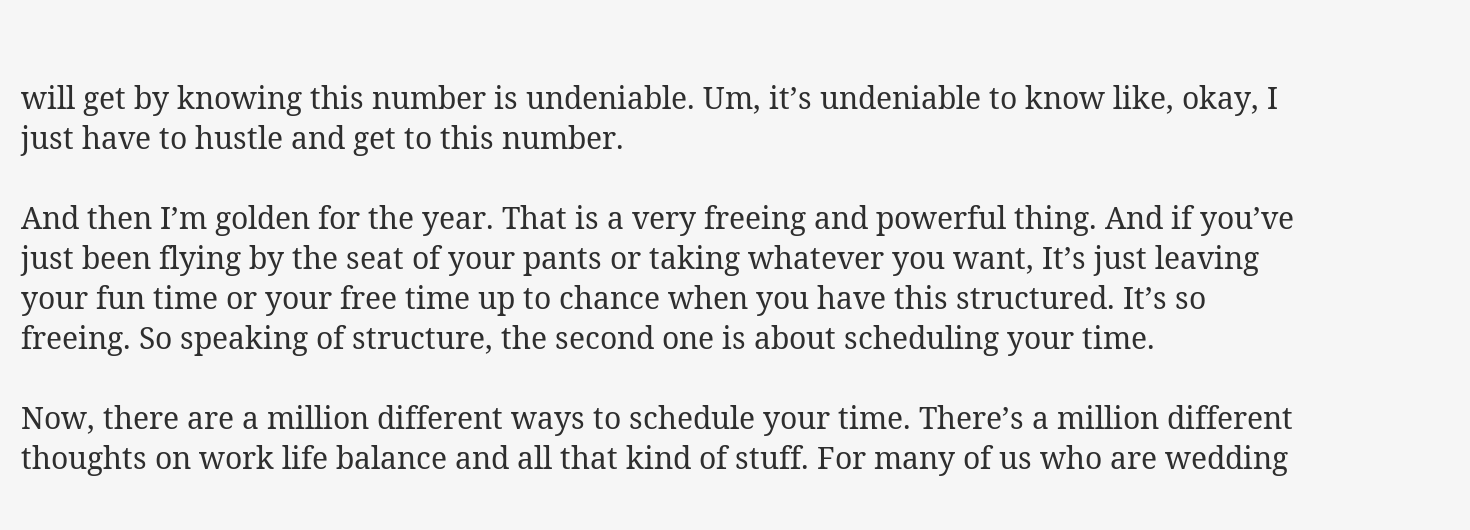will get by knowing this number is undeniable. Um, it’s undeniable to know like, okay, I just have to hustle and get to this number.

And then I’m golden for the year. That is a very freeing and powerful thing. And if you’ve just been flying by the seat of your pants or taking whatever you want, It’s just leaving your fun time or your free time up to chance when you have this structured. It’s so freeing. So speaking of structure, the second one is about scheduling your time.

Now, there are a million different ways to schedule your time. There’s a million different thoughts on work life balance and all that kind of stuff. For many of us who are wedding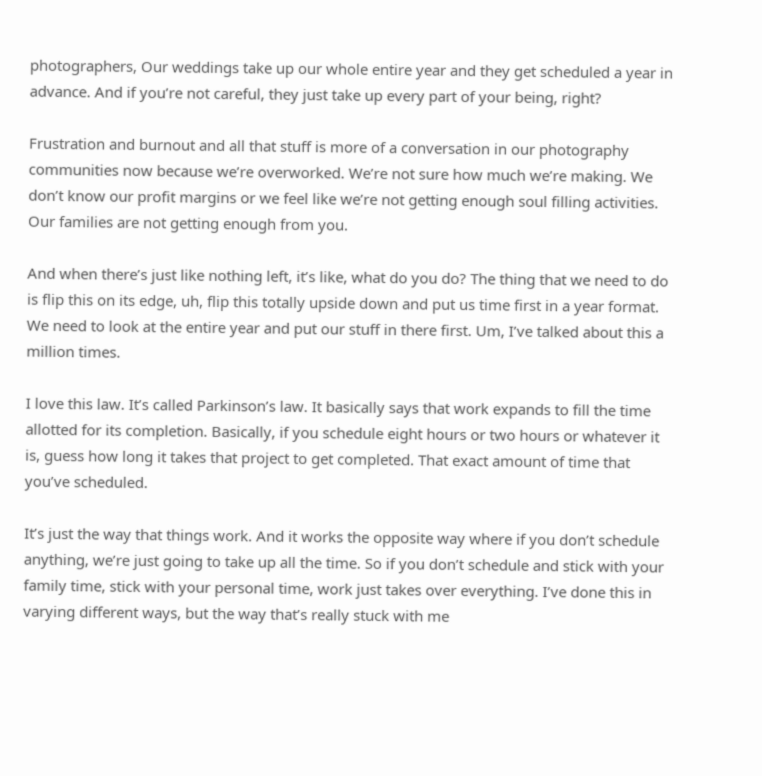photographers, Our weddings take up our whole entire year and they get scheduled a year in advance. And if you’re not careful, they just take up every part of your being, right?

Frustration and burnout and all that stuff is more of a conversation in our photography communities now because we’re overworked. We’re not sure how much we’re making. We don’t know our profit margins or we feel like we’re not getting enough soul filling activities. Our families are not getting enough from you.

And when there’s just like nothing left, it’s like, what do you do? The thing that we need to do is flip this on its edge, uh, flip this totally upside down and put us time first in a year format. We need to look at the entire year and put our stuff in there first. Um, I’ve talked about this a million times.

I love this law. It’s called Parkinson’s law. It basically says that work expands to fill the time allotted for its completion. Basically, if you schedule eight hours or two hours or whatever it is, guess how long it takes that project to get completed. That exact amount of time that you’ve scheduled.

It’s just the way that things work. And it works the opposite way where if you don’t schedule anything, we’re just going to take up all the time. So if you don’t schedule and stick with your family time, stick with your personal time, work just takes over everything. I’ve done this in varying different ways, but the way that’s really stuck with me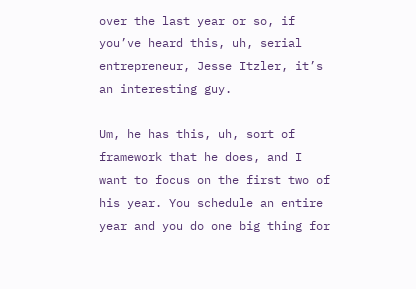over the last year or so, if you’ve heard this, uh, serial entrepreneur, Jesse Itzler, it’s an interesting guy.

Um, he has this, uh, sort of framework that he does, and I want to focus on the first two of his year. You schedule an entire year and you do one big thing for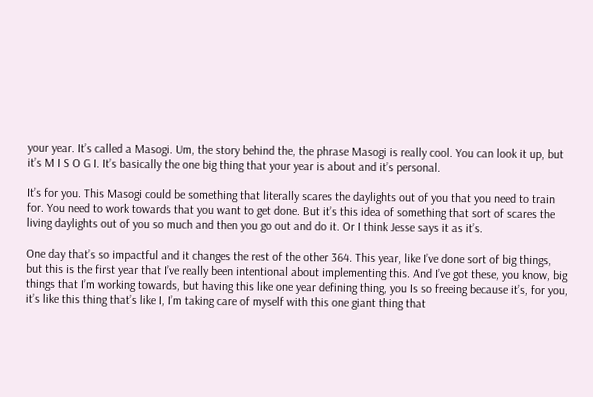your year. It’s called a Masogi. Um, the story behind the, the phrase Masogi is really cool. You can look it up, but it’s M I S O G I. It’s basically the one big thing that your year is about and it’s personal.

It’s for you. This Masogi could be something that literally scares the daylights out of you that you need to train for. You need to work towards that you want to get done. But it’s this idea of something that sort of scares the living daylights out of you so much and then you go out and do it. Or I think Jesse says it as it’s.

One day that’s so impactful and it changes the rest of the other 364. This year, like I’ve done sort of big things, but this is the first year that I’ve really been intentional about implementing this. And I’ve got these, you know, big things that I’m working towards, but having this like one year defining thing, you Is so freeing because it’s, for you, it’s like this thing that’s like I, I’m taking care of myself with this one giant thing that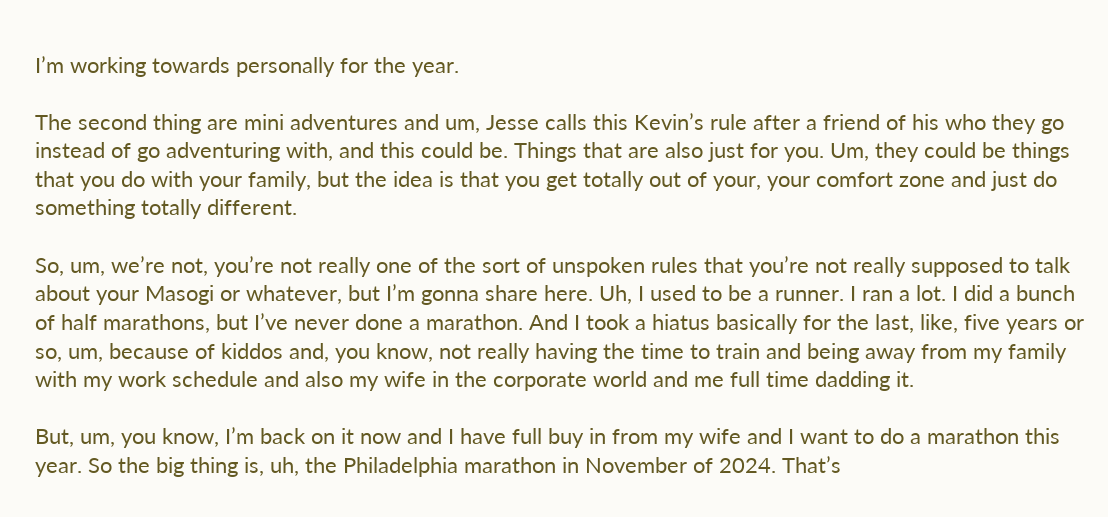I’m working towards personally for the year.

The second thing are mini adventures and um, Jesse calls this Kevin’s rule after a friend of his who they go instead of go adventuring with, and this could be. Things that are also just for you. Um, they could be things that you do with your family, but the idea is that you get totally out of your, your comfort zone and just do something totally different.

So, um, we’re not, you’re not really one of the sort of unspoken rules that you’re not really supposed to talk about your Masogi or whatever, but I’m gonna share here. Uh, I used to be a runner. I ran a lot. I did a bunch of half marathons, but I’ve never done a marathon. And I took a hiatus basically for the last, like, five years or so, um, because of kiddos and, you know, not really having the time to train and being away from my family with my work schedule and also my wife in the corporate world and me full time dadding it.

But, um, you know, I’m back on it now and I have full buy in from my wife and I want to do a marathon this year. So the big thing is, uh, the Philadelphia marathon in November of 2024. That’s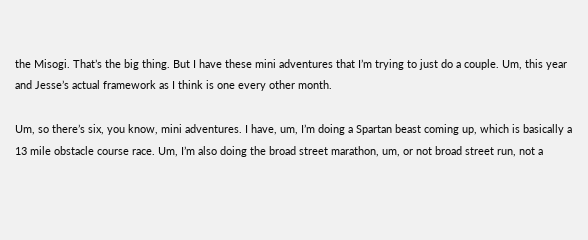the Misogi. That’s the big thing. But I have these mini adventures that I’m trying to just do a couple. Um, this year and Jesse’s actual framework as I think is one every other month.

Um, so there’s six, you know, mini adventures. I have, um, I’m doing a Spartan beast coming up, which is basically a 13 mile obstacle course race. Um, I’m also doing the broad street marathon, um, or not broad street run, not a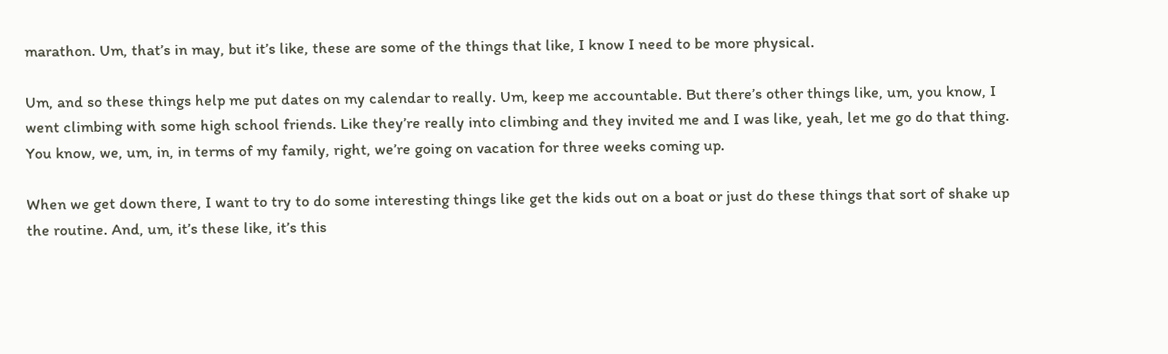marathon. Um, that’s in may, but it’s like, these are some of the things that like, I know I need to be more physical.

Um, and so these things help me put dates on my calendar to really. Um, keep me accountable. But there’s other things like, um, you know, I went climbing with some high school friends. Like they’re really into climbing and they invited me and I was like, yeah, let me go do that thing. You know, we, um, in, in terms of my family, right, we’re going on vacation for three weeks coming up.

When we get down there, I want to try to do some interesting things like get the kids out on a boat or just do these things that sort of shake up the routine. And, um, it’s these like, it’s this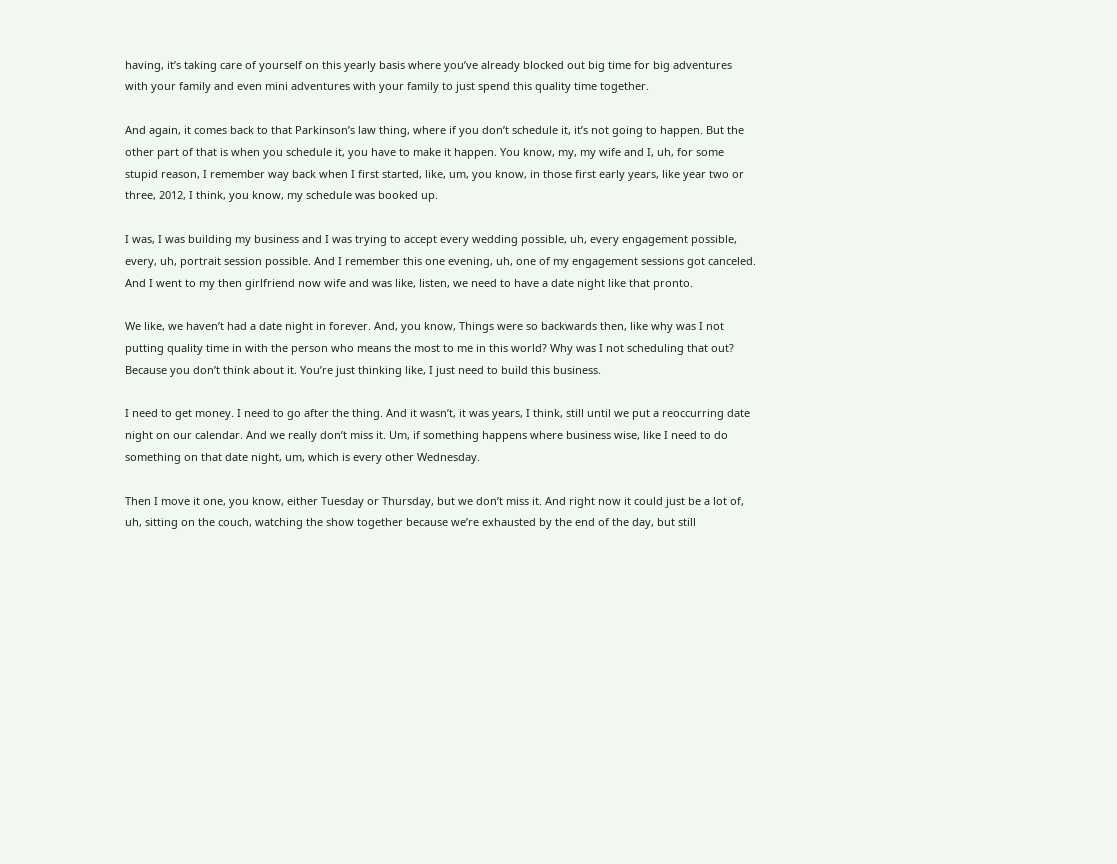having, it’s taking care of yourself on this yearly basis where you’ve already blocked out big time for big adventures with your family and even mini adventures with your family to just spend this quality time together.

And again, it comes back to that Parkinson’s law thing, where if you don’t schedule it, it’s not going to happen. But the other part of that is when you schedule it, you have to make it happen. You know, my, my wife and I, uh, for some stupid reason, I remember way back when I first started, like, um, you know, in those first early years, like year two or three, 2012, I think, you know, my schedule was booked up.

I was, I was building my business and I was trying to accept every wedding possible, uh, every engagement possible, every, uh, portrait session possible. And I remember this one evening, uh, one of my engagement sessions got canceled. And I went to my then girlfriend now wife and was like, listen, we need to have a date night like that pronto.

We like, we haven’t had a date night in forever. And, you know, Things were so backwards then, like why was I not putting quality time in with the person who means the most to me in this world? Why was I not scheduling that out? Because you don’t think about it. You’re just thinking like, I just need to build this business.

I need to get money. I need to go after the thing. And it wasn’t, it was years, I think, still until we put a reoccurring date night on our calendar. And we really don’t miss it. Um, if something happens where business wise, like I need to do something on that date night, um, which is every other Wednesday.

Then I move it one, you know, either Tuesday or Thursday, but we don’t miss it. And right now it could just be a lot of, uh, sitting on the couch, watching the show together because we’re exhausted by the end of the day, but still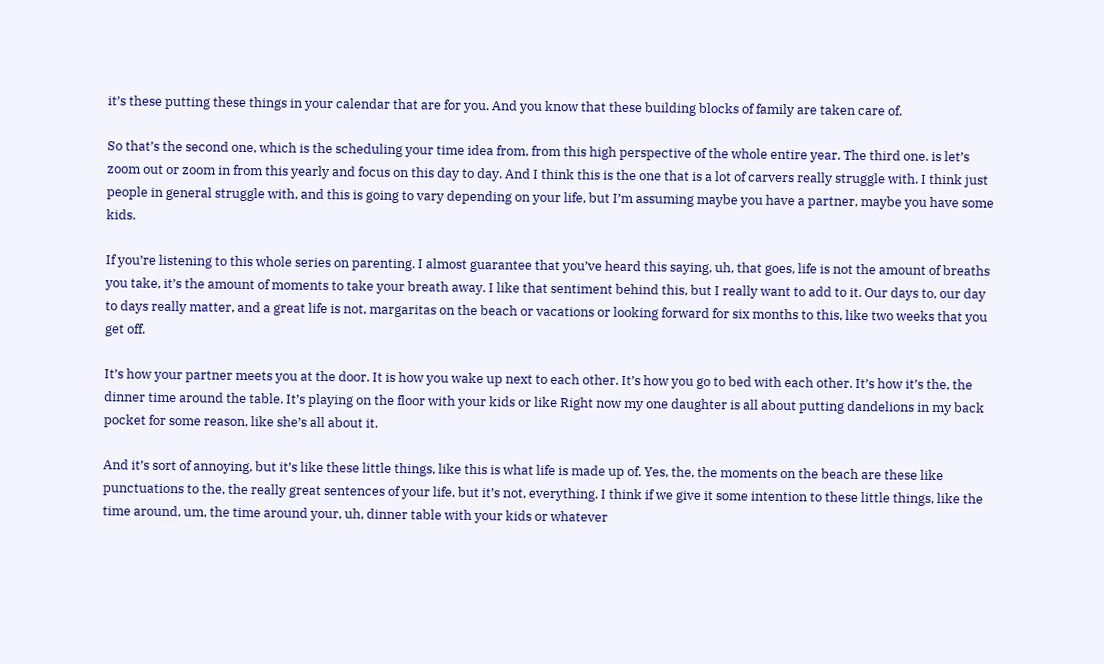it’s these putting these things in your calendar that are for you. And you know that these building blocks of family are taken care of.

So that’s the second one, which is the scheduling your time idea from, from this high perspective of the whole entire year. The third one. is let’s zoom out or zoom in from this yearly and focus on this day to day. And I think this is the one that is a lot of carvers really struggle with. I think just people in general struggle with, and this is going to vary depending on your life, but I’m assuming maybe you have a partner, maybe you have some kids.

If you’re listening to this whole series on parenting. I almost guarantee that you’ve heard this saying, uh, that goes, life is not the amount of breaths you take, it’s the amount of moments to take your breath away. I like that sentiment behind this, but I really want to add to it. Our days to, our day to days really matter, and a great life is not, margaritas on the beach or vacations or looking forward for six months to this, like two weeks that you get off.

It’s how your partner meets you at the door. It is how you wake up next to each other. It’s how you go to bed with each other. It’s how it’s the, the dinner time around the table. It’s playing on the floor with your kids or like Right now my one daughter is all about putting dandelions in my back pocket for some reason, like she’s all about it.

And it’s sort of annoying, but it’s like these little things, like this is what life is made up of. Yes, the, the moments on the beach are these like punctuations to the, the really great sentences of your life, but it’s not, everything. I think if we give it some intention to these little things, like the time around, um, the time around your, uh, dinner table with your kids or whatever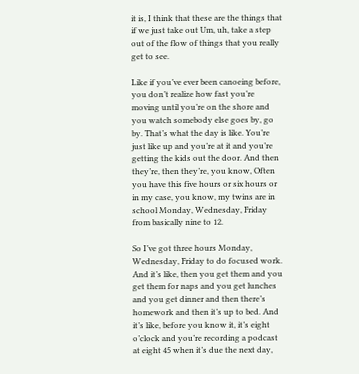it is, I think that these are the things that if we just take out Um, uh, take a step out of the flow of things that you really get to see.

Like if you’ve ever been canoeing before, you don’t realize how fast you’re moving until you’re on the shore and you watch somebody else goes by, go by. That’s what the day is like. You’re just like up and you’re at it and you’re getting the kids out the door. And then they’re, then they’re, you know, Often you have this five hours or six hours or in my case, you know, my twins are in school Monday, Wednesday, Friday from basically nine to 12.

So I’ve got three hours Monday, Wednesday, Friday to do focused work. And it’s like, then you get them and you get them for naps and you get lunches and you get dinner and then there’s homework and then it’s up to bed. And it’s like, before you know it, it’s eight o’clock and you’re recording a podcast at eight 45 when it’s due the next day,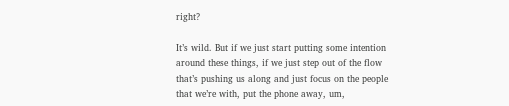right?

It’s wild. But if we just start putting some intention around these things, if we just step out of the flow that’s pushing us along and just focus on the people that we’re with, put the phone away, um,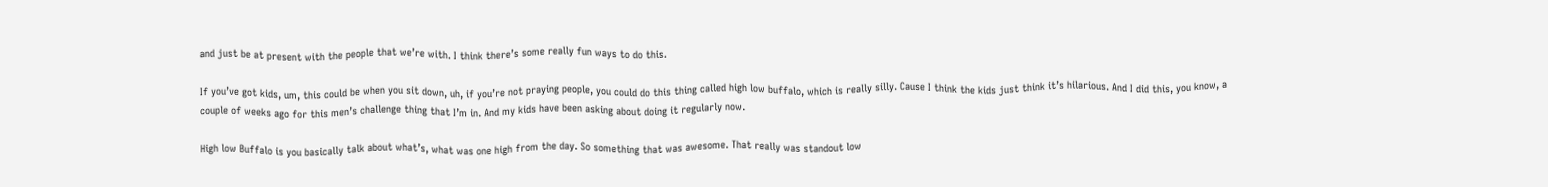and just be at present with the people that we’re with. I think there’s some really fun ways to do this.

If you’ve got kids, um, this could be when you sit down, uh, if you’re not praying people, you could do this thing called high low buffalo, which is really silly. Cause I think the kids just think it’s hilarious. And I did this, you know, a couple of weeks ago for this men’s challenge thing that I’m in. And my kids have been asking about doing it regularly now.

High low Buffalo is you basically talk about what’s, what was one high from the day. So something that was awesome. That really was standout low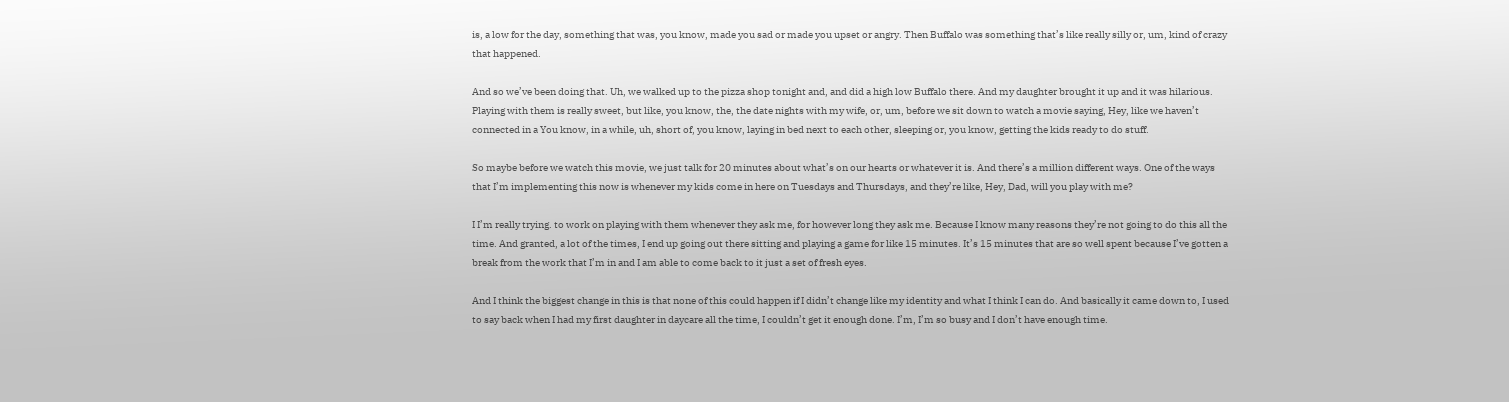is, a low for the day, something that was, you know, made you sad or made you upset or angry. Then Buffalo was something that’s like really silly or, um, kind of crazy that happened.

And so we’ve been doing that. Uh, we walked up to the pizza shop tonight and, and did a high low Buffalo there. And my daughter brought it up and it was hilarious. Playing with them is really sweet, but like, you know, the, the date nights with my wife, or, um, before we sit down to watch a movie saying, Hey, like we haven’t connected in a You know, in a while, uh, short of, you know, laying in bed next to each other, sleeping or, you know, getting the kids ready to do stuff.

So maybe before we watch this movie, we just talk for 20 minutes about what’s on our hearts or whatever it is. And there’s a million different ways. One of the ways that I’m implementing this now is whenever my kids come in here on Tuesdays and Thursdays, and they’re like, Hey, Dad, will you play with me?

I I’m really trying. to work on playing with them whenever they ask me, for however long they ask me. Because I know many reasons they’re not going to do this all the time. And granted, a lot of the times, I end up going out there sitting and playing a game for like 15 minutes. It’s 15 minutes that are so well spent because I’ve gotten a break from the work that I’m in and I am able to come back to it just a set of fresh eyes.

And I think the biggest change in this is that none of this could happen if I didn’t change like my identity and what I think I can do. And basically it came down to, I used to say back when I had my first daughter in daycare all the time, I couldn’t get it enough done. I’m, I’m so busy and I don’t have enough time.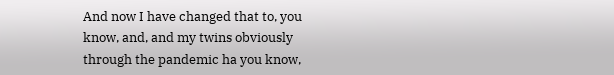And now I have changed that to, you know, and, and my twins obviously through the pandemic ha you know,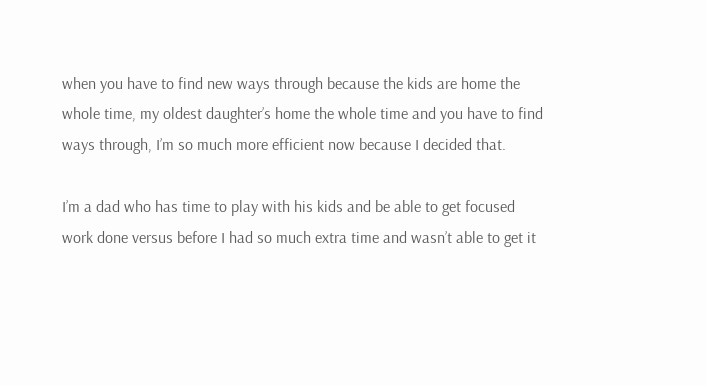when you have to find new ways through because the kids are home the whole time, my oldest daughter’s home the whole time and you have to find ways through, I’m so much more efficient now because I decided that.

I’m a dad who has time to play with his kids and be able to get focused work done versus before I had so much extra time and wasn’t able to get it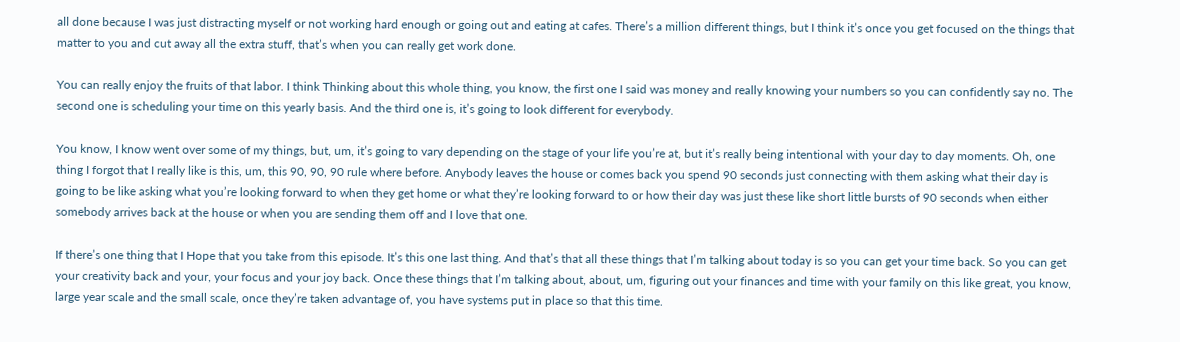all done because I was just distracting myself or not working hard enough or going out and eating at cafes. There’s a million different things, but I think it’s once you get focused on the things that matter to you and cut away all the extra stuff, that’s when you can really get work done.

You can really enjoy the fruits of that labor. I think Thinking about this whole thing, you know, the first one I said was money and really knowing your numbers so you can confidently say no. The second one is scheduling your time on this yearly basis. And the third one is, it’s going to look different for everybody.

You know, I know went over some of my things, but, um, it’s going to vary depending on the stage of your life you’re at, but it’s really being intentional with your day to day moments. Oh, one thing I forgot that I really like is this, um, this 90, 90, 90 rule where before. Anybody leaves the house or comes back you spend 90 seconds just connecting with them asking what their day is going to be like asking what you’re looking forward to when they get home or what they’re looking forward to or how their day was just these like short little bursts of 90 seconds when either somebody arrives back at the house or when you are sending them off and I love that one.

If there’s one thing that I Hope that you take from this episode. It’s this one last thing. And that’s that all these things that I’m talking about today is so you can get your time back. So you can get your creativity back and your, your focus and your joy back. Once these things that I’m talking about, about, um, figuring out your finances and time with your family on this like great, you know, large year scale and the small scale, once they’re taken advantage of, you have systems put in place so that this time.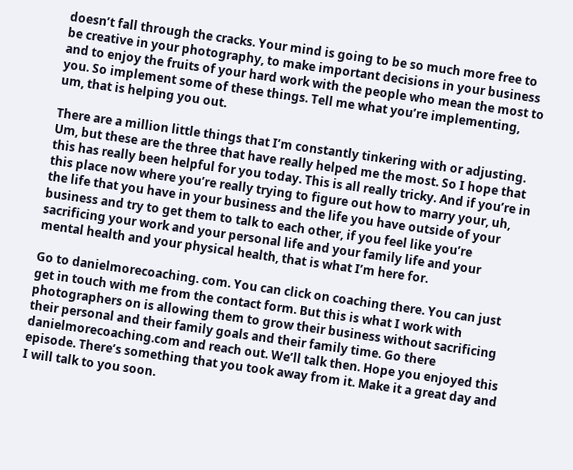doesn’t fall through the cracks. Your mind is going to be so much more free to be creative in your photography, to make important decisions in your business and to enjoy the fruits of your hard work with the people who mean the most to you. So implement some of these things. Tell me what you’re implementing, um, that is helping you out.

There are a million little things that I’m constantly tinkering with or adjusting. Um, but these are the three that have really helped me the most. So I hope that this has really been helpful for you today. This is all really tricky. And if you’re in this place now where you’re really trying to figure out how to marry your, uh, the life that you have in your business and the life you have outside of your business and try to get them to talk to each other, if you feel like you’re sacrificing your work and your personal life and your family life and your mental health and your physical health, that is what I’m here for.

Go to danielmorecoaching. com. You can click on coaching there. You can just get in touch with me from the contact form. But this is what I work with photographers on is allowing them to grow their business without sacrificing their personal and their family goals and their family time. Go there danielmorecoaching.com and reach out. We’ll talk then. Hope you enjoyed this episode. There’s something that you took away from it. Make it a great day and I will talk to you soon.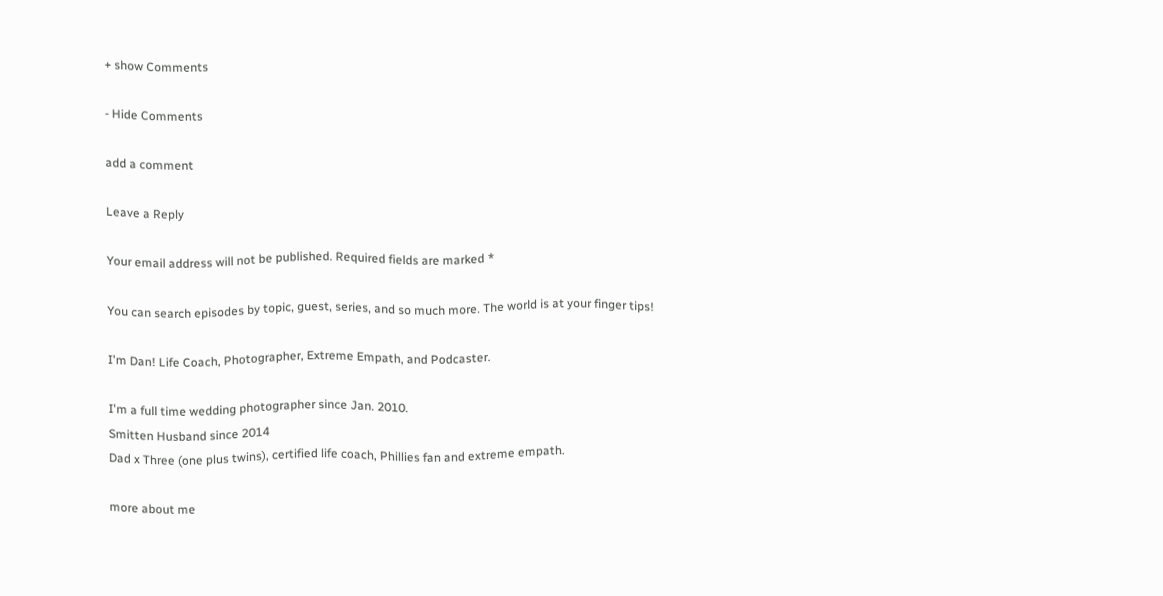+ show Comments

- Hide Comments

add a comment

Leave a Reply

Your email address will not be published. Required fields are marked *

You can search episodes by topic, guest, series, and so much more. The world is at your finger tips!

I'm Dan! Life Coach, Photographer, Extreme Empath, and Podcaster.

I'm a full time wedding photographer since Jan. 2010.
Smitten Husband since 2014
Dad x Three (one plus twins), certified life coach, Phillies fan and extreme empath.

more about me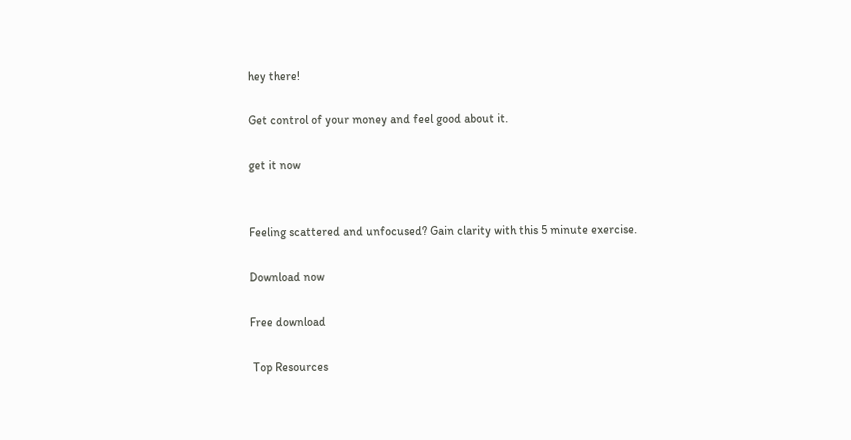hey there!

Get control of your money and feel good about it.

get it now


Feeling scattered and unfocused? Gain clarity with this 5 minute exercise.

Download now

Free download

 Top Resources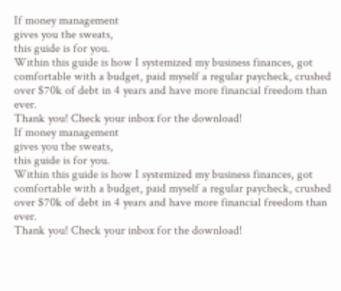If money management
gives you the sweats,
this guide is for you.
Within this guide is how I systemized my business finances, got comfortable with a budget, paid myself a regular paycheck, crushed over $70k of debt in 4 years and have more financial freedom than ever.
Thank you! Check your inbox for the download!
If money management
gives you the sweats,
this guide is for you.
Within this guide is how I systemized my business finances, got comfortable with a budget, paid myself a regular paycheck, crushed over $70k of debt in 4 years and have more financial freedom than ever.
Thank you! Check your inbox for the download!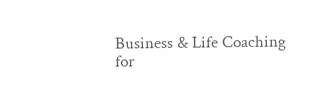Business & Life Coaching
for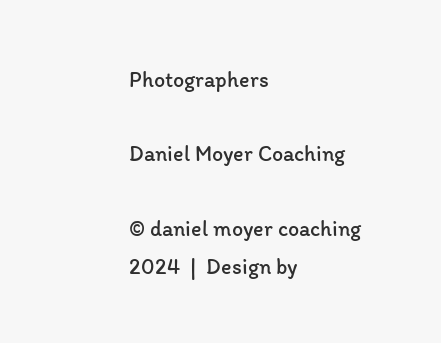Photographers

Daniel Moyer Coaching

© daniel moyer coaching 2024  |  Design by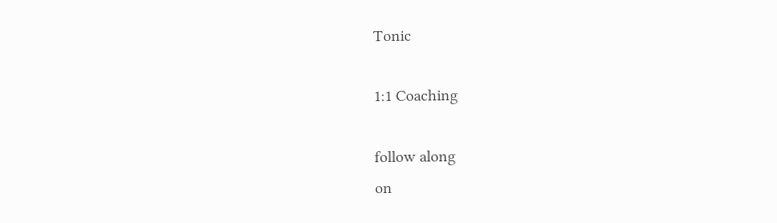Tonic

1:1 Coaching

follow along
on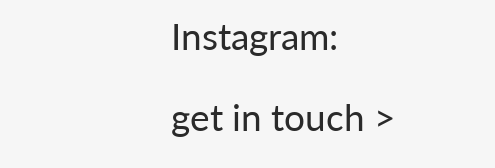Instagram:

get in touch >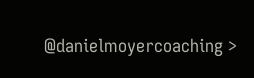@danielmoyercoaching >